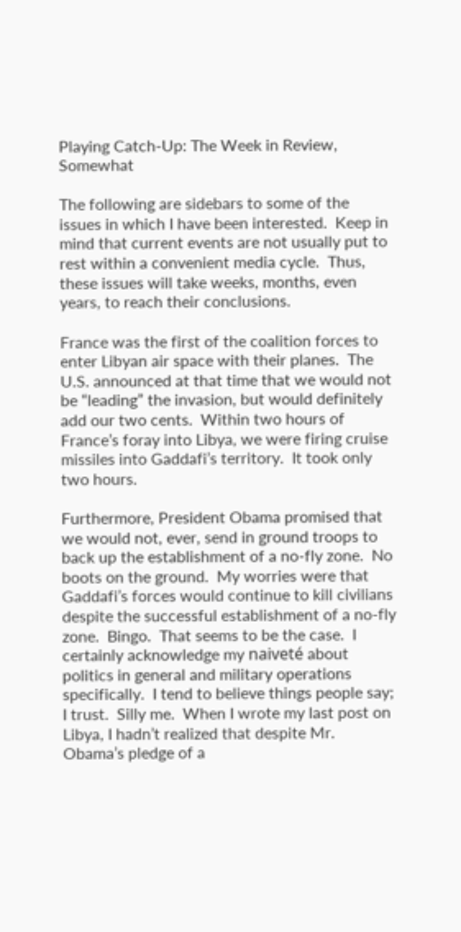Playing Catch-Up: The Week in Review, Somewhat

The following are sidebars to some of the issues in which I have been interested.  Keep in mind that current events are not usually put to rest within a convenient media cycle.  Thus, these issues will take weeks, months, even years, to reach their conclusions.

France was the first of the coalition forces to enter Libyan air space with their planes.  The U.S. announced at that time that we would not be “leading” the invasion, but would definitely add our two cents.  Within two hours of France’s foray into Libya, we were firing cruise missiles into Gaddafi’s territory.  It took only two hours.

Furthermore, President Obama promised that we would not, ever, send in ground troops to back up the establishment of a no-fly zone.  No boots on the ground.  My worries were that Gaddafi’s forces would continue to kill civilians despite the successful establishment of a no-fly zone.  Bingo.  That seems to be the case.  I certainly acknowledge my naiveté about politics in general and military operations specifically.  I tend to believe things people say; I trust.  Silly me.  When I wrote my last post on Libya, I hadn’t realized that despite Mr. Obama’s pledge of a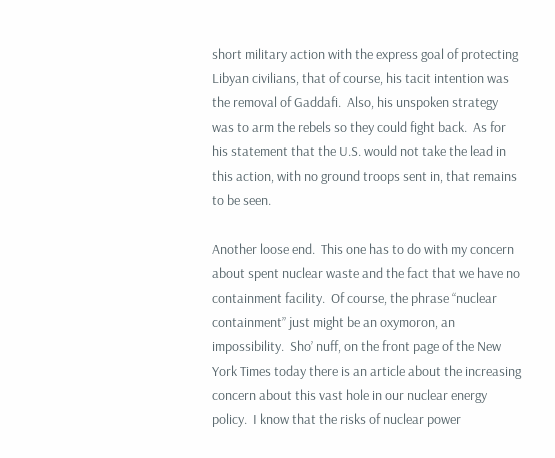short military action with the express goal of protecting Libyan civilians, that of course, his tacit intention was the removal of Gaddafi.  Also, his unspoken strategy was to arm the rebels so they could fight back.  As for his statement that the U.S. would not take the lead in this action, with no ground troops sent in, that remains to be seen.

Another loose end.  This one has to do with my concern about spent nuclear waste and the fact that we have no containment facility.  Of course, the phrase “nuclear containment” just might be an oxymoron, an impossibility.  Sho’ nuff, on the front page of the New York Times today there is an article about the increasing concern about this vast hole in our nuclear energy policy.  I know that the risks of nuclear power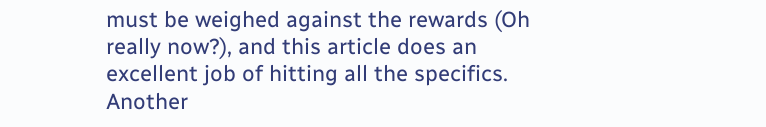must be weighed against the rewards (Oh really now?), and this article does an excellent job of hitting all the specifics.  Another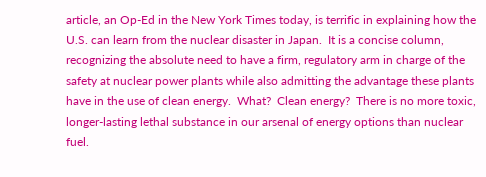article, an Op-Ed in the New York Times today, is terrific in explaining how the U.S. can learn from the nuclear disaster in Japan.  It is a concise column, recognizing the absolute need to have a firm, regulatory arm in charge of the safety at nuclear power plants while also admitting the advantage these plants have in the use of clean energy.  What?  Clean energy?  There is no more toxic, longer-lasting lethal substance in our arsenal of energy options than nuclear fuel.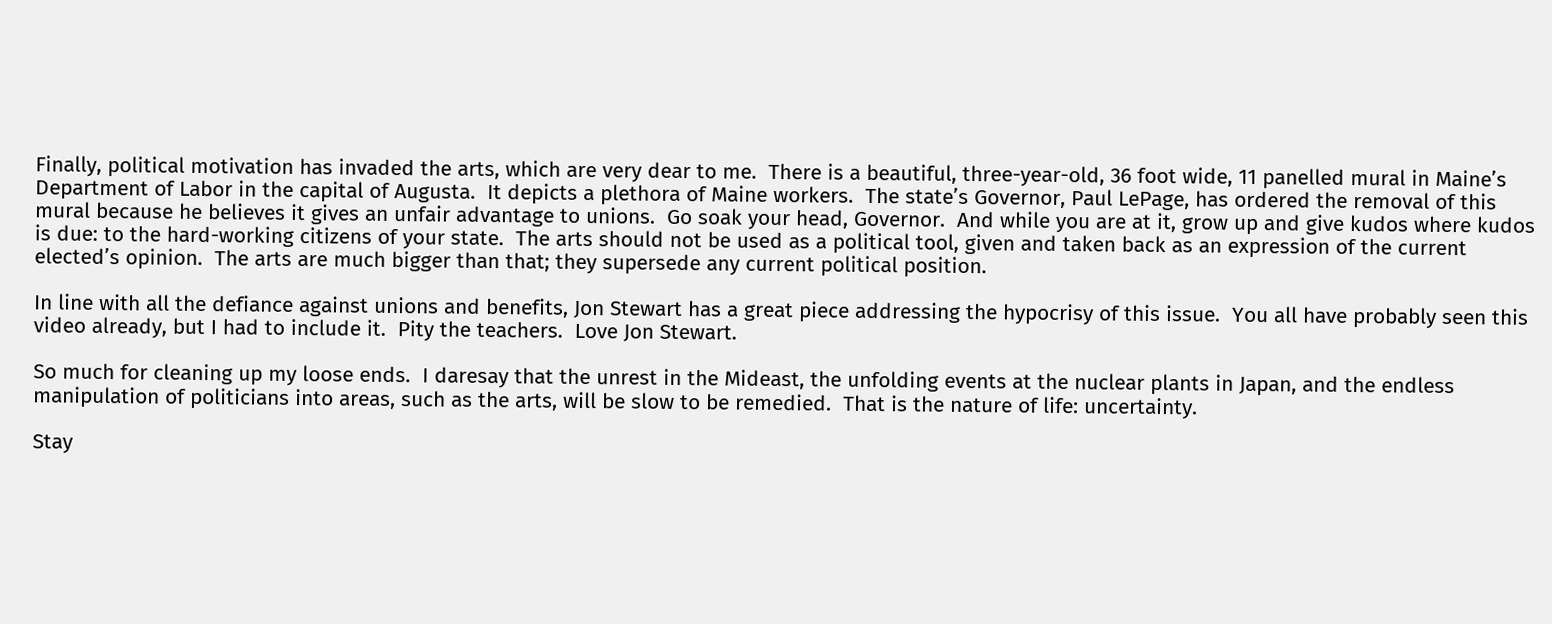Finally, political motivation has invaded the arts, which are very dear to me.  There is a beautiful, three-year-old, 36 foot wide, 11 panelled mural in Maine’s Department of Labor in the capital of Augusta.  It depicts a plethora of Maine workers.  The state’s Governor, Paul LePage, has ordered the removal of this mural because he believes it gives an unfair advantage to unions.  Go soak your head, Governor.  And while you are at it, grow up and give kudos where kudos is due: to the hard-working citizens of your state.  The arts should not be used as a political tool, given and taken back as an expression of the current elected’s opinion.  The arts are much bigger than that; they supersede any current political position.

In line with all the defiance against unions and benefits, Jon Stewart has a great piece addressing the hypocrisy of this issue.  You all have probably seen this video already, but I had to include it.  Pity the teachers.  Love Jon Stewart.

So much for cleaning up my loose ends.  I daresay that the unrest in the Mideast, the unfolding events at the nuclear plants in Japan, and the endless manipulation of politicians into areas, such as the arts, will be slow to be remedied.  That is the nature of life: uncertainty.

Stay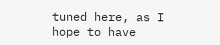tuned here, as I hope to have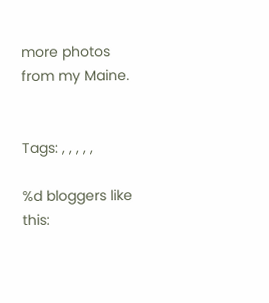more photos from my Maine.


Tags: , , , , ,

%d bloggers like this: